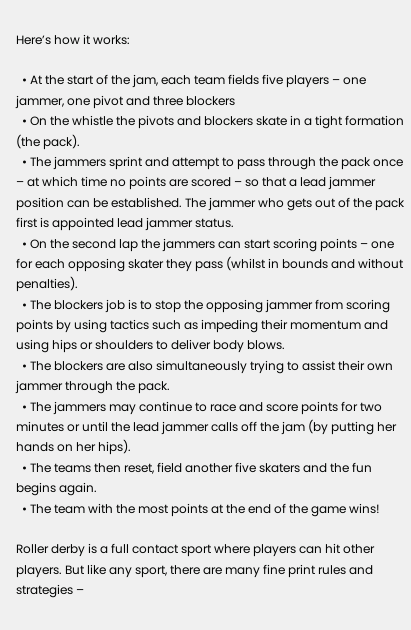Here’s how it works:

  • At the start of the jam, each team fields five players – one jammer, one pivot and three blockers
  • On the whistle the pivots and blockers skate in a tight formation (the pack).
  • The jammers sprint and attempt to pass through the pack once – at which time no points are scored – so that a lead jammer position can be established. The jammer who gets out of the pack first is appointed lead jammer status.
  • On the second lap the jammers can start scoring points – one for each opposing skater they pass (whilst in bounds and without penalties).
  • The blockers job is to stop the opposing jammer from scoring points by using tactics such as impeding their momentum and using hips or shoulders to deliver body blows.
  • The blockers are also simultaneously trying to assist their own jammer through the pack.
  • The jammers may continue to race and score points for two minutes or until the lead jammer calls off the jam (by putting her hands on her hips).
  • The teams then reset, field another five skaters and the fun begins again.
  • The team with the most points at the end of the game wins!

Roller derby is a full contact sport where players can hit other players. But like any sport, there are many fine print rules and strategies –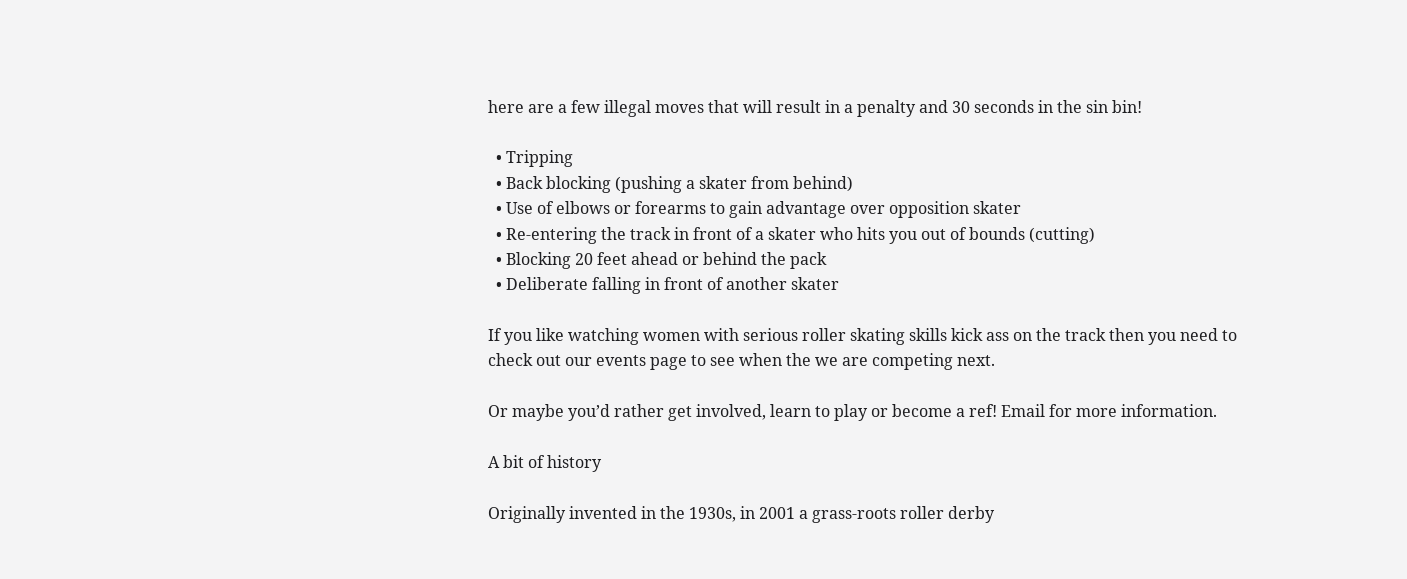here are a few illegal moves that will result in a penalty and 30 seconds in the sin bin!

  • Tripping
  • Back blocking (pushing a skater from behind)
  • Use of elbows or forearms to gain advantage over opposition skater
  • Re-entering the track in front of a skater who hits you out of bounds (cutting)
  • Blocking 20 feet ahead or behind the pack
  • Deliberate falling in front of another skater

If you like watching women with serious roller skating skills kick ass on the track then you need to check out our events page to see when the we are competing next.

Or maybe you’d rather get involved, learn to play or become a ref! Email for more information.

A bit of history

Originally invented in the 1930s, in 2001 a grass-roots roller derby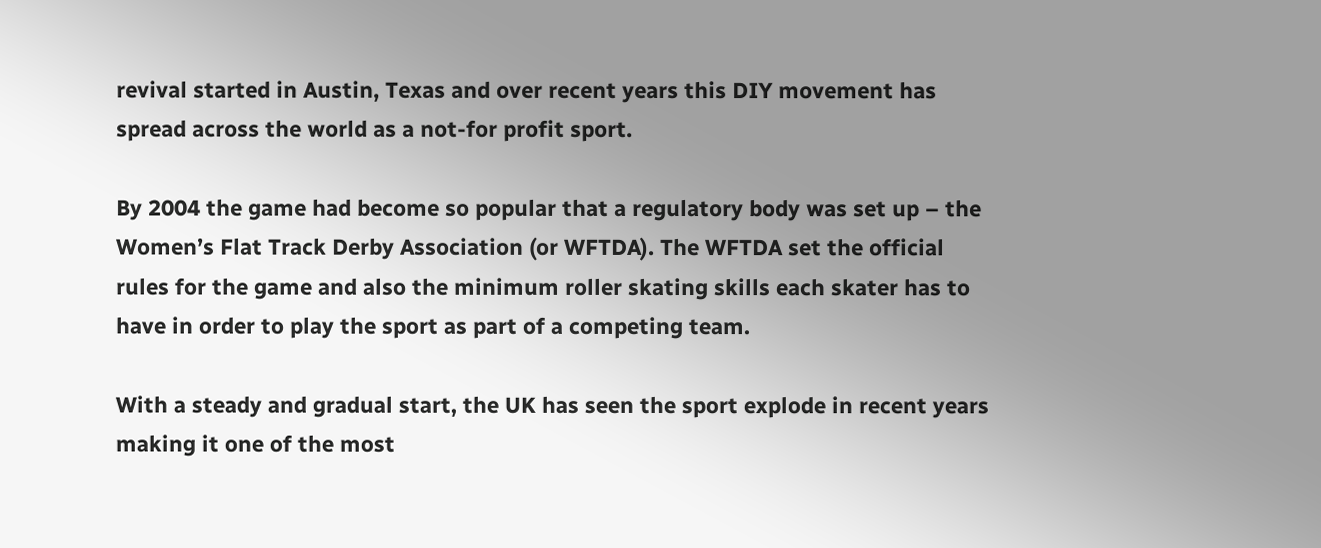revival started in Austin, Texas and over recent years this DIY movement has spread across the world as a not-for profit sport.

By 2004 the game had become so popular that a regulatory body was set up – the Women’s Flat Track Derby Association (or WFTDA). The WFTDA set the official rules for the game and also the minimum roller skating skills each skater has to have in order to play the sport as part of a competing team.

With a steady and gradual start, the UK has seen the sport explode in recent years making it one of the most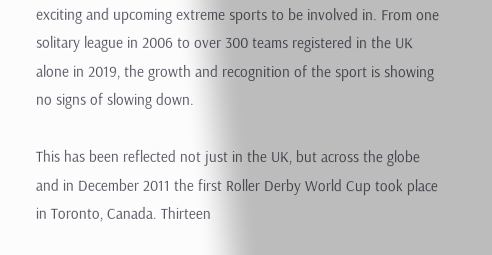exciting and upcoming extreme sports to be involved in. From one solitary league in 2006 to over 300 teams registered in the UK alone in 2019, the growth and recognition of the sport is showing no signs of slowing down.

This has been reflected not just in the UK, but across the globe and in December 2011 the first Roller Derby World Cup took place in Toronto, Canada. Thirteen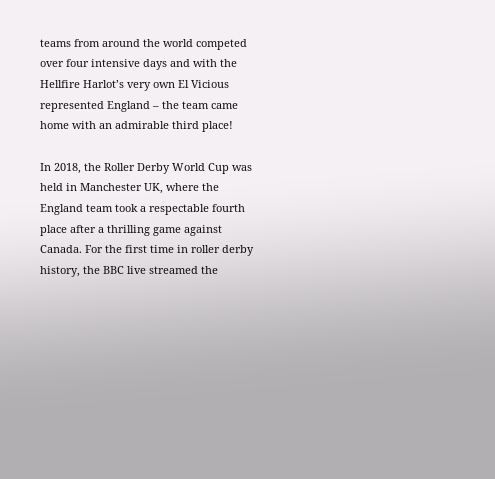teams from around the world competed over four intensive days and with the Hellfire Harlot’s very own El Vicious represented England – the team came home with an admirable third place!

In 2018, the Roller Derby World Cup was held in Manchester UK, where the England team took a respectable fourth place after a thrilling game against Canada. For the first time in roller derby history, the BBC live streamed the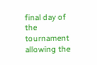final day of the tournament allowing the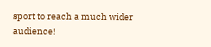sport to reach a much wider audience!